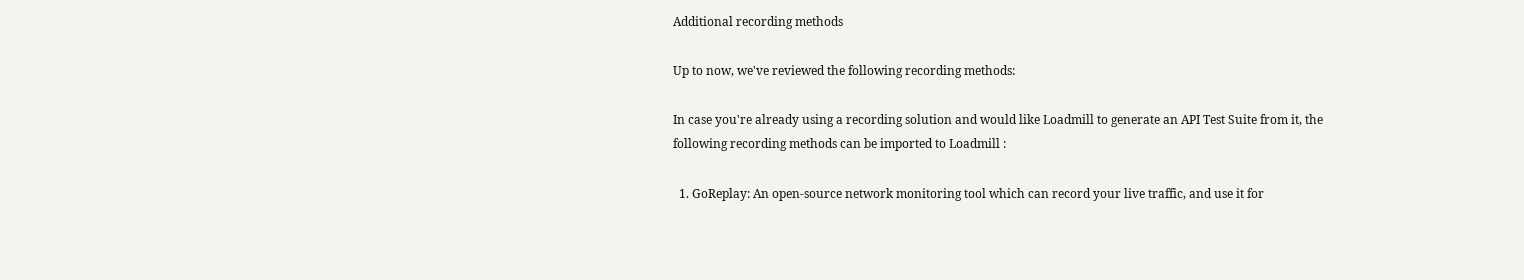Additional recording methods

Up to now, we've reviewed the following recording methods:

In case you're already using a recording solution and would like Loadmill to generate an API Test Suite from it, the following recording methods can be imported to Loadmill :

  1. GoReplay: An open-source network monitoring tool which can record your live traffic, and use it for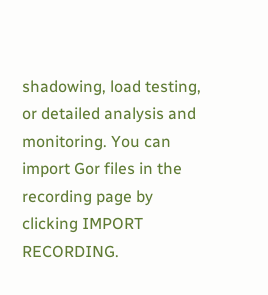shadowing, load testing, or detailed analysis and monitoring. You can import Gor files in the recording page by clicking IMPORT RECORDING.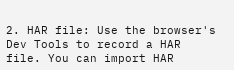2. HAR file: Use the browser's Dev Tools to record a HAR file. You can import HAR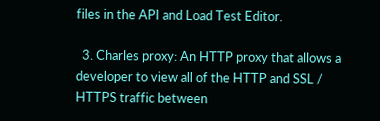files in the API and Load Test Editor.

  3. Charles proxy: An HTTP proxy that allows a developer to view all of the HTTP and SSL / HTTPS traffic between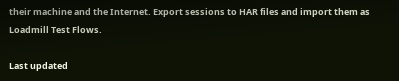their machine and the Internet. Export sessions to HAR files and import them as Loadmill Test Flows.

Last updated